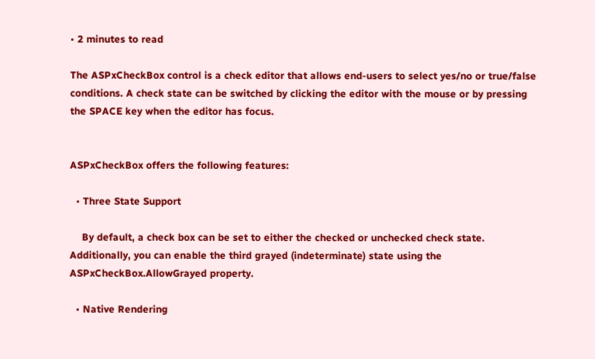• 2 minutes to read

The ASPxCheckBox control is a check editor that allows end-users to select yes/no or true/false conditions. A check state can be switched by clicking the editor with the mouse or by pressing the SPACE key when the editor has focus.


ASPxCheckBox offers the following features:

  • Three State Support

    By default, a check box can be set to either the checked or unchecked check state. Additionally, you can enable the third grayed (indeterminate) state using the ASPxCheckBox.AllowGrayed property.

  • Native Rendering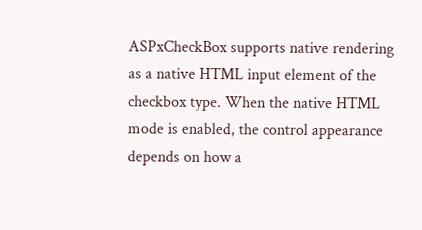ASPxCheckBox supports native rendering as a native HTML input element of the checkbox type. When the native HTML mode is enabled, the control appearance depends on how a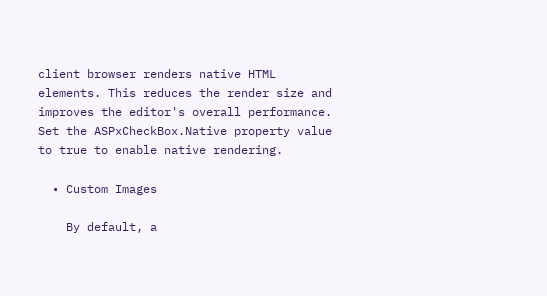client browser renders native HTML elements. This reduces the render size and improves the editor's overall performance. Set the ASPxCheckBox.Native property value to true to enable native rendering.

  • Custom Images

    By default, a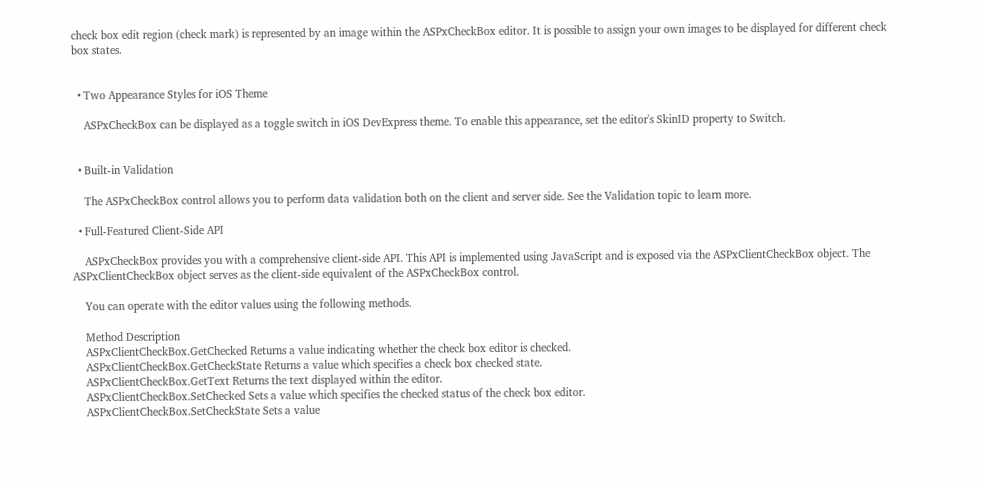check box edit region (check mark) is represented by an image within the ASPxCheckBox editor. It is possible to assign your own images to be displayed for different check box states.


  • Two Appearance Styles for iOS Theme

    ASPxCheckBox can be displayed as a toggle switch in iOS DevExpress theme. To enable this appearance, set the editor's SkinID property to Switch.


  • Built-in Validation

    The ASPxCheckBox control allows you to perform data validation both on the client and server side. See the Validation topic to learn more.

  • Full-Featured Client-Side API

    ASPxCheckBox provides you with a comprehensive client-side API. This API is implemented using JavaScript and is exposed via the ASPxClientCheckBox object. The ASPxClientCheckBox object serves as the client-side equivalent of the ASPxCheckBox control.

    You can operate with the editor values using the following methods.

    Method Description
    ASPxClientCheckBox.GetChecked Returns a value indicating whether the check box editor is checked.
    ASPxClientCheckBox.GetCheckState Returns a value which specifies a check box checked state.
    ASPxClientCheckBox.GetText Returns the text displayed within the editor.
    ASPxClientCheckBox.SetChecked Sets a value which specifies the checked status of the check box editor.
    ASPxClientCheckBox.SetCheckState Sets a value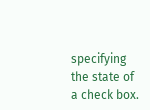specifying the state of a check box.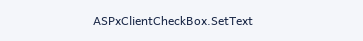ASPxClientCheckBox.SetText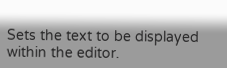Sets the text to be displayed within the editor.